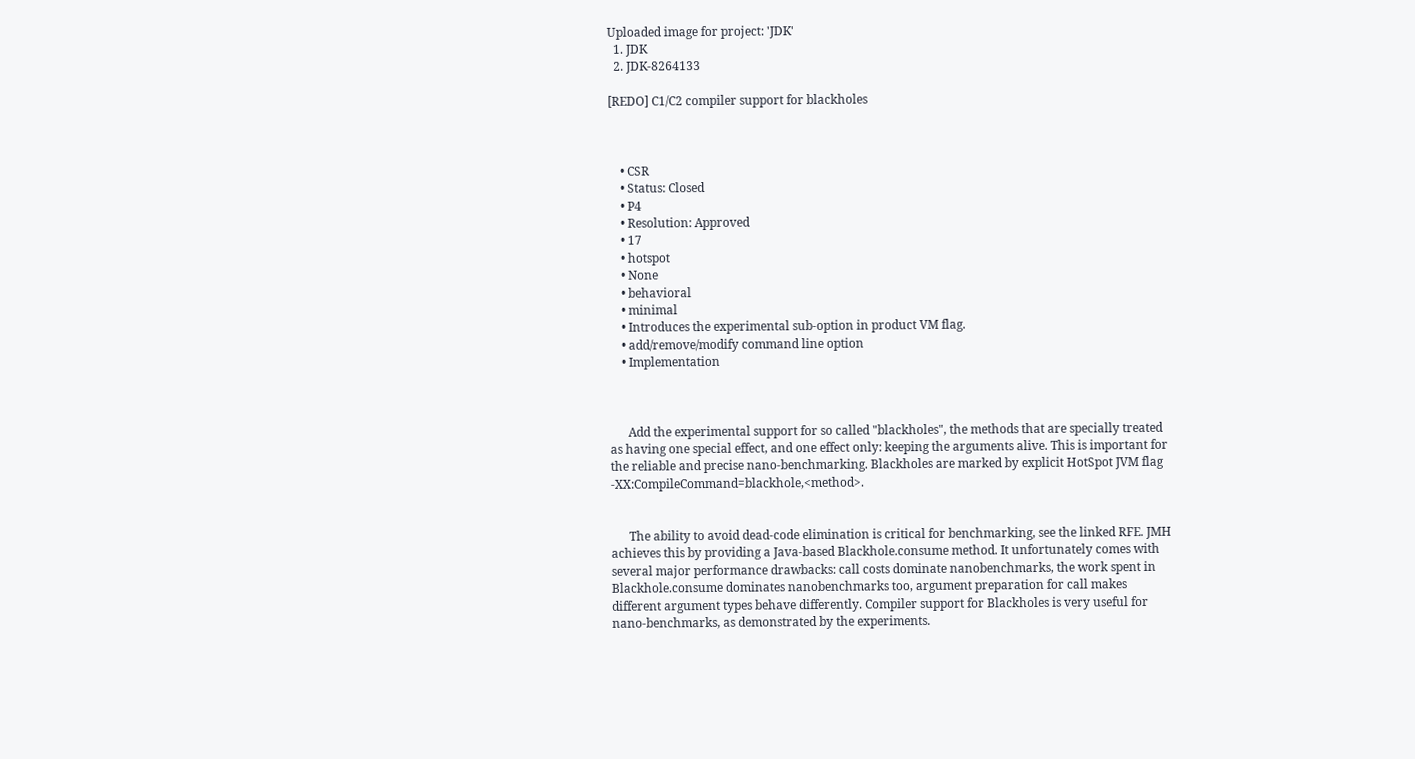Uploaded image for project: 'JDK'
  1. JDK
  2. JDK-8264133

[REDO] C1/C2 compiler support for blackholes



    • CSR
    • Status: Closed
    • P4
    • Resolution: Approved
    • 17
    • hotspot
    • None
    • behavioral
    • minimal
    • Introduces the experimental sub-option in product VM flag.
    • add/remove/modify command line option
    • Implementation



      Add the experimental support for so called "blackholes", the methods that are specially treated as having one special effect, and one effect only: keeping the arguments alive. This is important for the reliable and precise nano-benchmarking. Blackholes are marked by explicit HotSpot JVM flag -XX:CompileCommand=blackhole,<method>.


      The ability to avoid dead-code elimination is critical for benchmarking, see the linked RFE. JMH achieves this by providing a Java-based Blackhole.consume method. It unfortunately comes with several major performance drawbacks: call costs dominate nanobenchmarks, the work spent in Blackhole.consume dominates nanobenchmarks too, argument preparation for call makes different argument types behave differently. Compiler support for Blackholes is very useful for nano-benchmarks, as demonstrated by the experiments.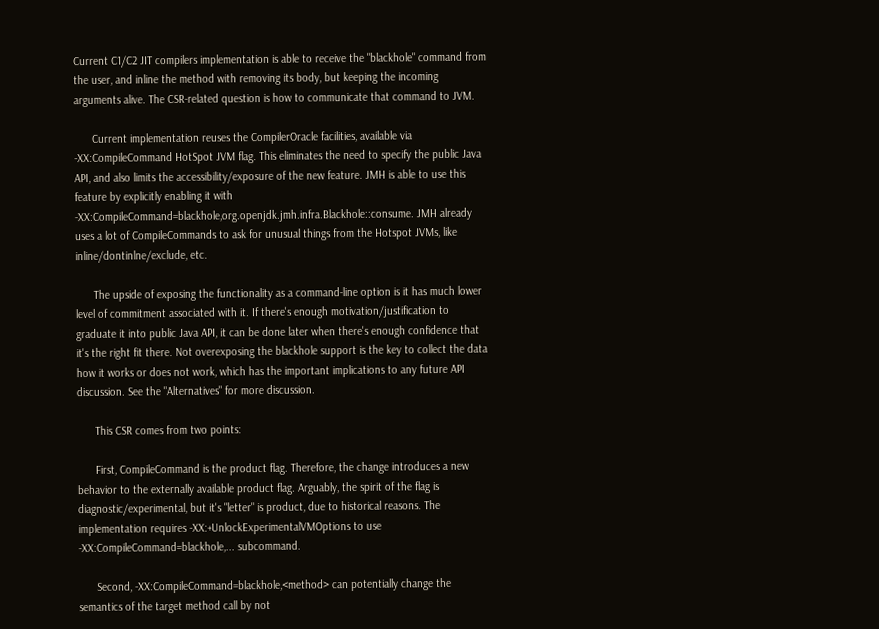Current C1/C2 JIT compilers implementation is able to receive the "blackhole" command from the user, and inline the method with removing its body, but keeping the incoming arguments alive. The CSR-related question is how to communicate that command to JVM.

      Current implementation reuses the CompilerOracle facilities, available via -XX:CompileCommand HotSpot JVM flag. This eliminates the need to specify the public Java API, and also limits the accessibility/exposure of the new feature. JMH is able to use this feature by explicitly enabling it with -XX:CompileCommand=blackhole,org.openjdk.jmh.infra.Blackhole::consume. JMH already uses a lot of CompileCommands to ask for unusual things from the Hotspot JVMs, like inline/dontinlne/exclude, etc.

      The upside of exposing the functionality as a command-line option is it has much lower level of commitment associated with it. If there's enough motivation/justification to graduate it into public Java API, it can be done later when there's enough confidence that it's the right fit there. Not overexposing the blackhole support is the key to collect the data how it works or does not work, which has the important implications to any future API discussion. See the "Alternatives" for more discussion.

      This CSR comes from two points:

      First, CompileCommand is the product flag. Therefore, the change introduces a new behavior to the externally available product flag. Arguably, the spirit of the flag is diagnostic/experimental, but it's "letter" is product, due to historical reasons. The implementation requires -XX:+UnlockExperimentalVMOptions to use -XX:CompileCommand=blackhole,... subcommand.

      Second, -XX:CompileCommand=blackhole,<method> can potentially change the semantics of the target method call by not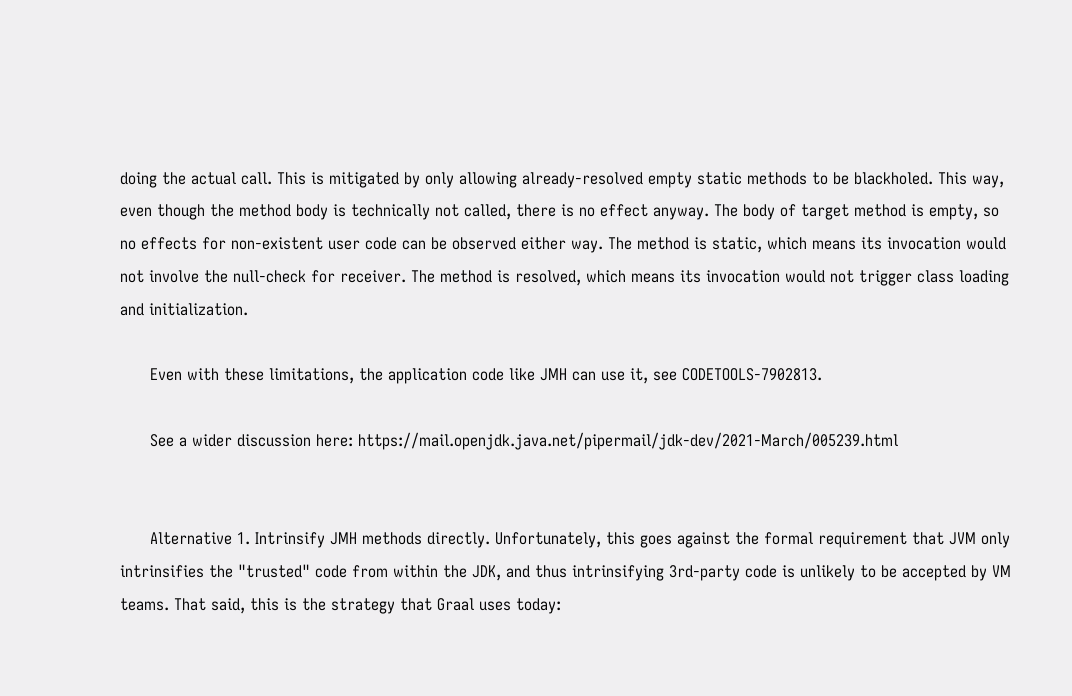doing the actual call. This is mitigated by only allowing already-resolved empty static methods to be blackholed. This way, even though the method body is technically not called, there is no effect anyway. The body of target method is empty, so no effects for non-existent user code can be observed either way. The method is static, which means its invocation would not involve the null-check for receiver. The method is resolved, which means its invocation would not trigger class loading and initialization.

      Even with these limitations, the application code like JMH can use it, see CODETOOLS-7902813.

      See a wider discussion here: https://mail.openjdk.java.net/pipermail/jdk-dev/2021-March/005239.html


      Alternative 1. Intrinsify JMH methods directly. Unfortunately, this goes against the formal requirement that JVM only intrinsifies the "trusted" code from within the JDK, and thus intrinsifying 3rd-party code is unlikely to be accepted by VM teams. That said, this is the strategy that Graal uses today: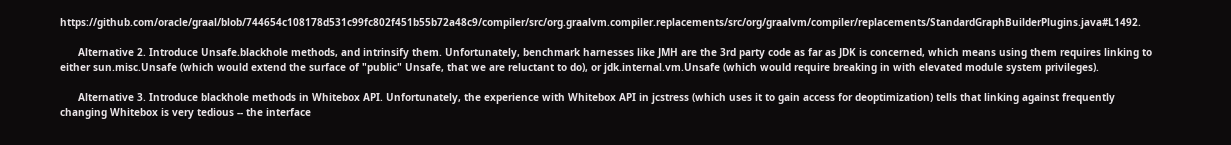https://github.com/oracle/graal/blob/744654c108178d531c99fc802f451b55b72a48c9/compiler/src/org.graalvm.compiler.replacements/src/org/graalvm/compiler/replacements/StandardGraphBuilderPlugins.java#L1492.

      Alternative 2. Introduce Unsafe.blackhole methods, and intrinsify them. Unfortunately, benchmark harnesses like JMH are the 3rd party code as far as JDK is concerned, which means using them requires linking to either sun.misc.Unsafe (which would extend the surface of "public" Unsafe, that we are reluctant to do), or jdk.internal.vm.Unsafe (which would require breaking in with elevated module system privileges).

      Alternative 3. Introduce blackhole methods in Whitebox API. Unfortunately, the experience with Whitebox API in jcstress (which uses it to gain access for deoptimization) tells that linking against frequently changing Whitebox is very tedious -- the interface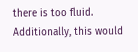there is too fluid. Additionally, this would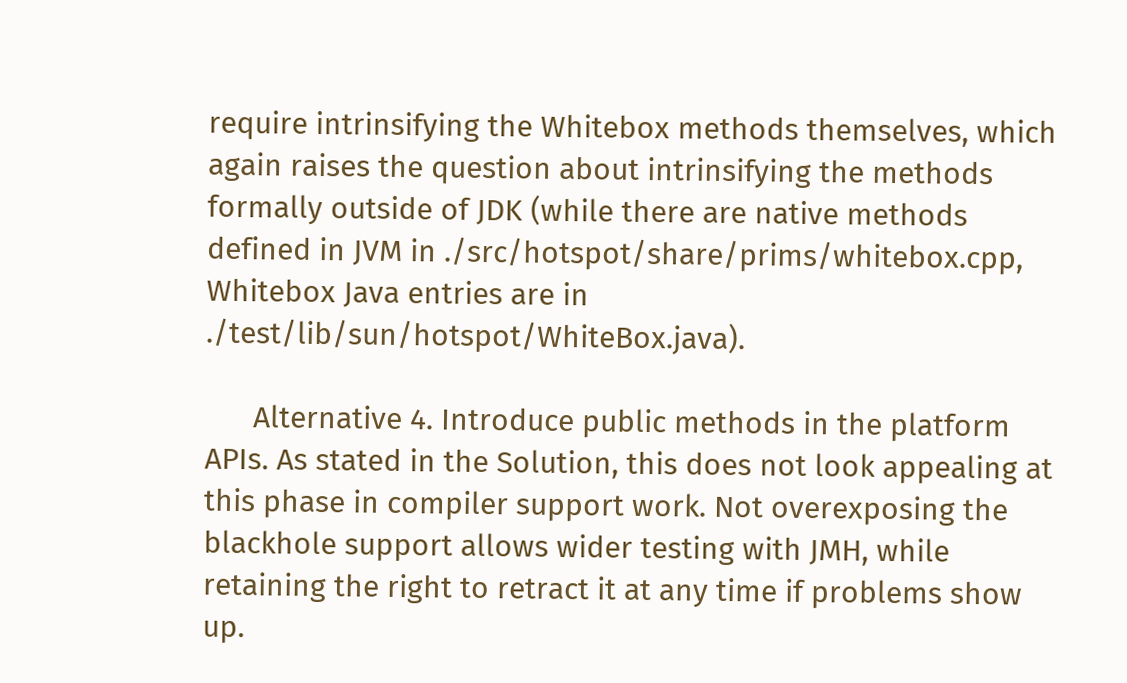require intrinsifying the Whitebox methods themselves, which again raises the question about intrinsifying the methods formally outside of JDK (while there are native methods defined in JVM in ./src/hotspot/share/prims/whitebox.cpp, Whitebox Java entries are in ./test/lib/sun/hotspot/WhiteBox.java).

      Alternative 4. Introduce public methods in the platform APIs. As stated in the Solution, this does not look appealing at this phase in compiler support work. Not overexposing the blackhole support allows wider testing with JMH, while retaining the right to retract it at any time if problems show up.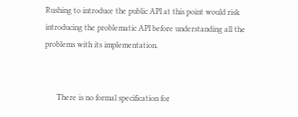Rushing to introduce the public API at this point would risk introducing the problematic API before understanding all the problems with its implementation.


      There is no formal specification for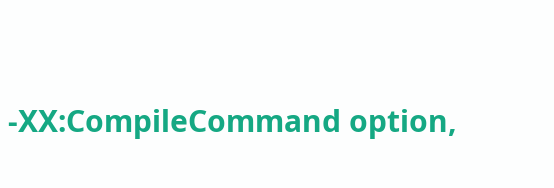-XX:CompileCommand option,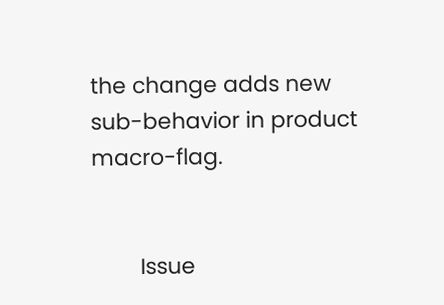the change adds new sub-behavior in product macro-flag.


        Issue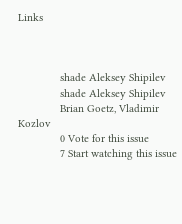Links



              shade Aleksey Shipilev
              shade Aleksey Shipilev
              Brian Goetz, Vladimir Kozlov
              0 Vote for this issue
              7 Start watching this issue